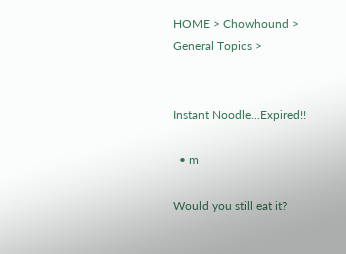HOME > Chowhound > General Topics >


Instant Noodle...Expired!!

  • m

Would you still eat it?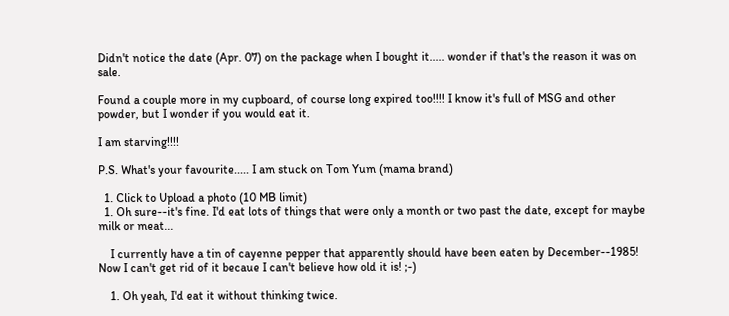Didn't notice the date (Apr. 07) on the package when I bought it..... wonder if that's the reason it was on sale.

Found a couple more in my cupboard, of course long expired too!!!! I know it's full of MSG and other powder, but I wonder if you would eat it.

I am starving!!!!

P.S. What's your favourite..... I am stuck on Tom Yum (mama brand)

  1. Click to Upload a photo (10 MB limit)
  1. Oh sure--it's fine. I'd eat lots of things that were only a month or two past the date, except for maybe milk or meat...

    I currently have a tin of cayenne pepper that apparently should have been eaten by December--1985! Now I can't get rid of it becaue I can't believe how old it is! ;-)

    1. Oh yeah, I'd eat it without thinking twice.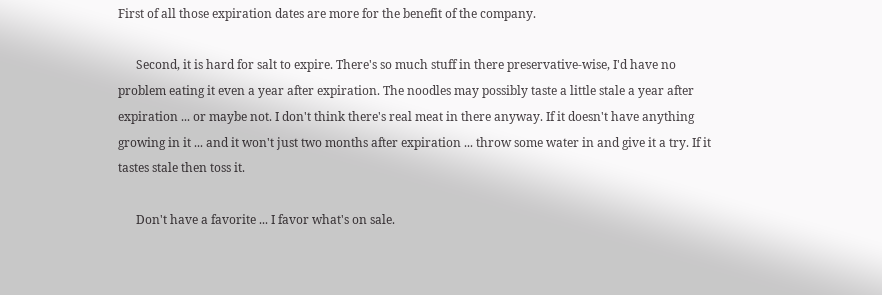First of all those expiration dates are more for the benefit of the company.

      Second, it is hard for salt to expire. There's so much stuff in there preservative-wise, I'd have no problem eating it even a year after expiration. The noodles may possibly taste a little stale a year after expiration ... or maybe not. I don't think there's real meat in there anyway. If it doesn't have anything growing in it ... and it won't just two months after expiration ... throw some water in and give it a try. If it tastes stale then toss it.

      Don't have a favorite ... I favor what's on sale.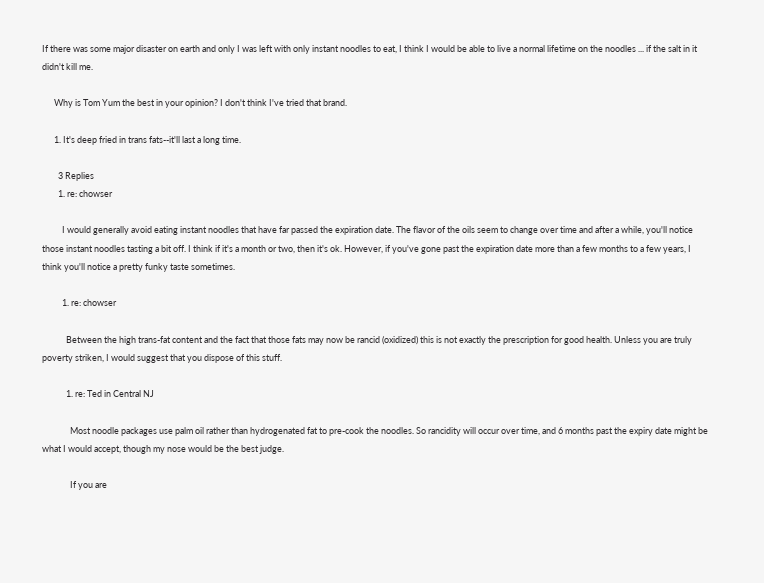If there was some major disaster on earth and only I was left with only instant noodles to eat, I think I would be able to live a normal lifetime on the noodles ... if the salt in it didn't kill me.

      Why is Tom Yum the best in your opinion? I don't think I've tried that brand.

      1. It's deep fried in trans fats--it'll last a long time.

        3 Replies
        1. re: chowser

          I would generally avoid eating instant noodles that have far passed the expiration date. The flavor of the oils seem to change over time and after a while, you'll notice those instant noodles tasting a bit off. I think if it's a month or two, then it's ok. However, if you've gone past the expiration date more than a few months to a few years, I think you'll notice a pretty funky taste sometimes.

          1. re: chowser

            Between the high trans-fat content and the fact that those fats may now be rancid (oxidized) this is not exactly the prescription for good health. Unless you are truly poverty striken, I would suggest that you dispose of this stuff.

            1. re: Ted in Central NJ

              Most noodle packages use palm oil rather than hydrogenated fat to pre-cook the noodles. So rancidity will occur over time, and 6 months past the expiry date might be what I would accept, though my nose would be the best judge.

              If you are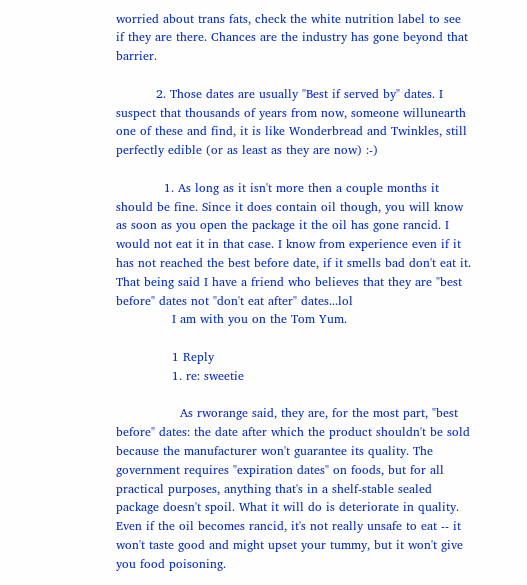worried about trans fats, check the white nutrition label to see if they are there. Chances are the industry has gone beyond that barrier.

          2. Those dates are usually "Best if served by" dates. I suspect that thousands of years from now, someone willunearth one of these and find, it is like Wonderbread and Twinkles, still perfectly edible (or as least as they are now) :-)

            1. As long as it isn't more then a couple months it should be fine. Since it does contain oil though, you will know as soon as you open the package it the oil has gone rancid. I would not eat it in that case. I know from experience even if it has not reached the best before date, if it smells bad don't eat it. That being said I have a friend who believes that they are "best before" dates not "don't eat after" dates...lol
              I am with you on the Tom Yum.

              1 Reply
              1. re: sweetie

                As rworange said, they are, for the most part, "best before" dates: the date after which the product shouldn't be sold because the manufacturer won't guarantee its quality. The government requires "expiration dates" on foods, but for all practical purposes, anything that's in a shelf-stable sealed package doesn't spoil. What it will do is deteriorate in quality. Even if the oil becomes rancid, it's not really unsafe to eat -- it won't taste good and might upset your tummy, but it won't give you food poisoning.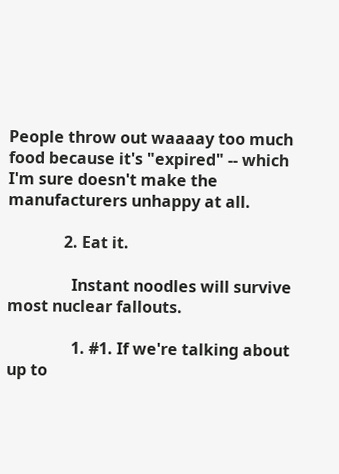People throw out waaaay too much food because it's "expired" -- which I'm sure doesn't make the manufacturers unhappy at all.

              2. Eat it.

                Instant noodles will survive most nuclear fallouts.

                1. #1. If we're talking about up to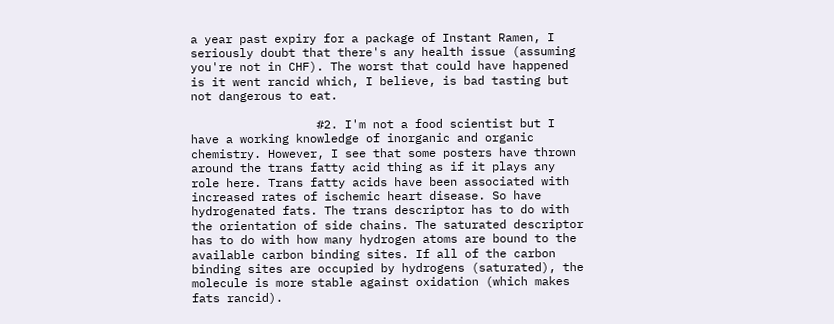a year past expiry for a package of Instant Ramen, I seriously doubt that there's any health issue (assuming you're not in CHF). The worst that could have happened is it went rancid which, I believe, is bad tasting but not dangerous to eat.

                  #2. I'm not a food scientist but I have a working knowledge of inorganic and organic chemistry. However, I see that some posters have thrown around the trans fatty acid thing as if it plays any role here. Trans fatty acids have been associated with increased rates of ischemic heart disease. So have hydrogenated fats. The trans descriptor has to do with the orientation of side chains. The saturated descriptor has to do with how many hydrogen atoms are bound to the available carbon binding sites. If all of the carbon binding sites are occupied by hydrogens (saturated), the molecule is more stable against oxidation (which makes fats rancid).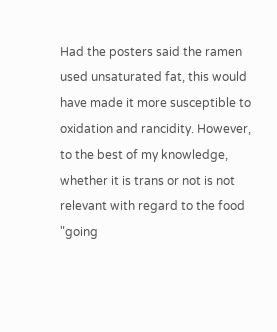Had the posters said the ramen used unsaturated fat, this would have made it more susceptible to oxidation and rancidity. However, to the best of my knowledge, whether it is trans or not is not relevant with regard to the food "going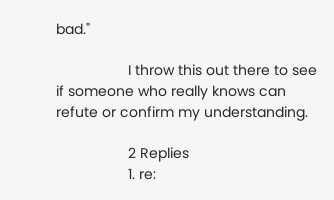bad."

                  I throw this out there to see if someone who really knows can refute or confirm my understanding.

                  2 Replies
                  1. re: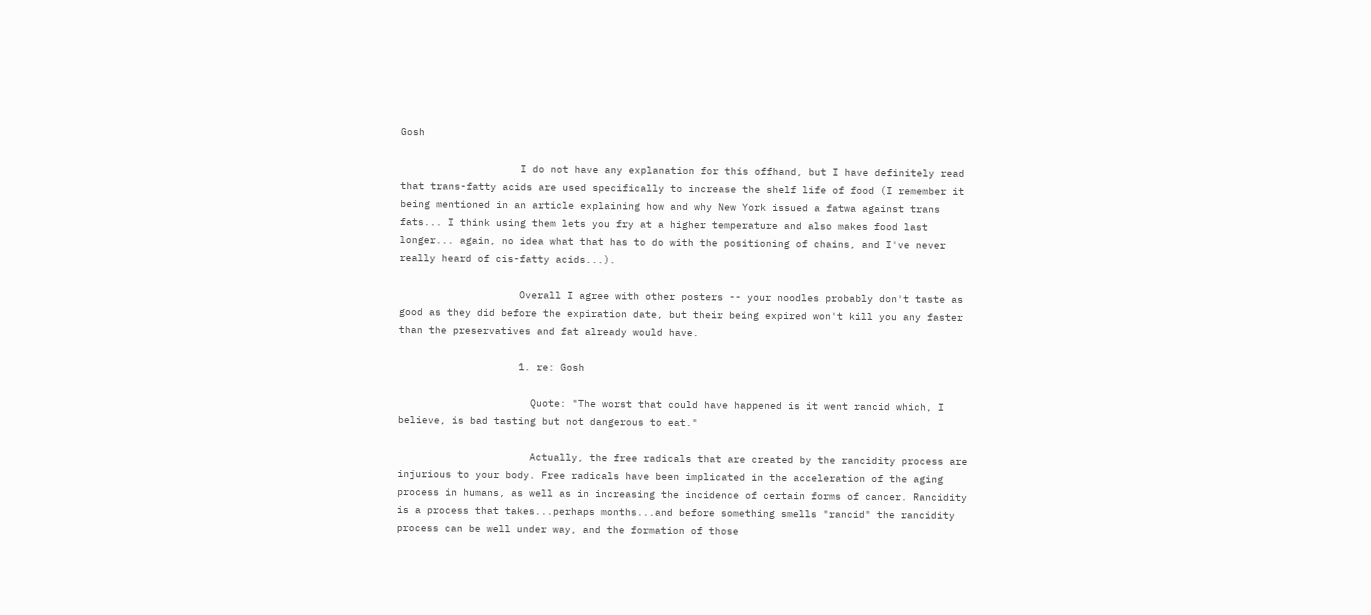Gosh

                    I do not have any explanation for this offhand, but I have definitely read that trans-fatty acids are used specifically to increase the shelf life of food (I remember it being mentioned in an article explaining how and why New York issued a fatwa against trans fats... I think using them lets you fry at a higher temperature and also makes food last longer... again, no idea what that has to do with the positioning of chains, and I've never really heard of cis-fatty acids...).

                    Overall I agree with other posters -- your noodles probably don't taste as good as they did before the expiration date, but their being expired won't kill you any faster than the preservatives and fat already would have.

                    1. re: Gosh

                      Quote: "The worst that could have happened is it went rancid which, I believe, is bad tasting but not dangerous to eat."

                      Actually, the free radicals that are created by the rancidity process are injurious to your body. Free radicals have been implicated in the acceleration of the aging process in humans, as well as in increasing the incidence of certain forms of cancer. Rancidity is a process that takes...perhaps months...and before something smells "rancid" the rancidity process can be well under way, and the formation of those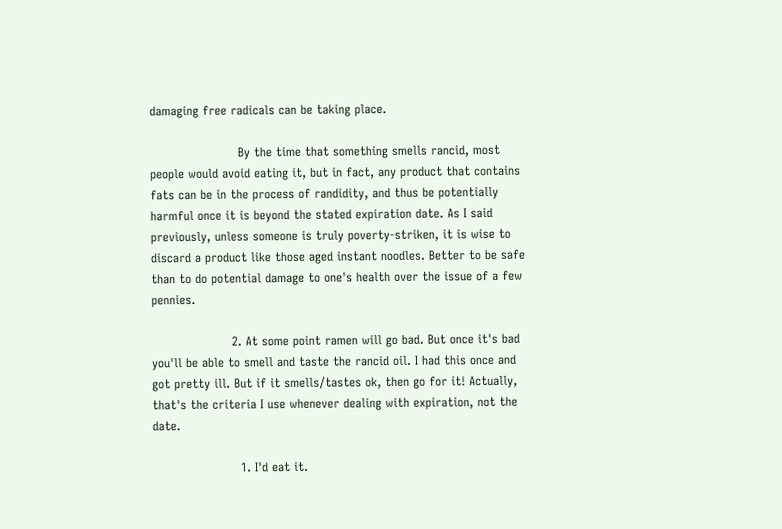damaging free radicals can be taking place.

                      By the time that something smells rancid, most people would avoid eating it, but in fact, any product that contains fats can be in the process of randidity, and thus be potentially harmful once it is beyond the stated expiration date. As I said previously, unless someone is truly poverty-striken, it is wise to discard a product like those aged instant noodles. Better to be safe than to do potential damage to one's health over the issue of a few pennies.

                    2. At some point ramen will go bad. But once it's bad you'll be able to smell and taste the rancid oil. I had this once and got pretty ill. But if it smells/tastes ok, then go for it! Actually, that's the criteria I use whenever dealing with expiration, not the date.

                      1. I'd eat it.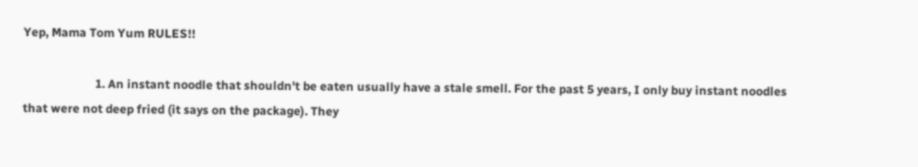Yep, Mama Tom Yum RULES!!

                        1. An instant noodle that shouldn't be eaten usually have a stale smell. For the past 5 years, I only buy instant noodles that were not deep fried (it says on the package). They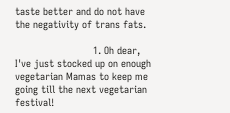taste better and do not have the negativity of trans fats.

                          1. Oh dear, I've just stocked up on enough vegetarian Mamas to keep me going till the next vegetarian festival!